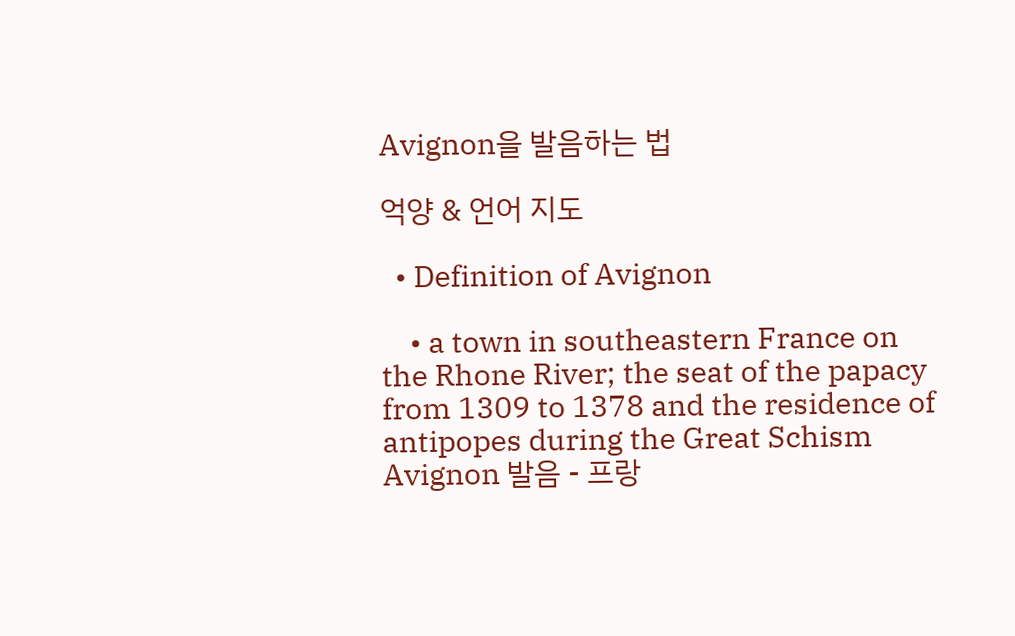Avignon을 발음하는 법

억양 & 언어 지도

  • Definition of Avignon

    • a town in southeastern France on the Rhone River; the seat of the papacy from 1309 to 1378 and the residence of antipopes during the Great Schism
Avignon 발음 - 프랑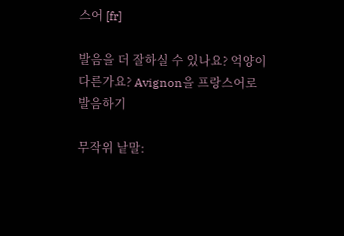스어 [fr]

발음을 더 잘하실 수 있나요? 억양이 다른가요? Avignon을 프랑스어로 발음하기

무작위 낱말: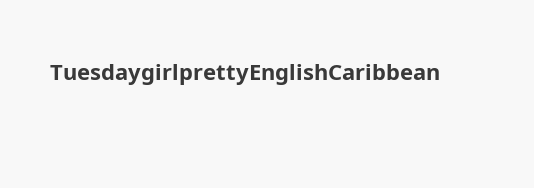TuesdaygirlprettyEnglishCaribbean